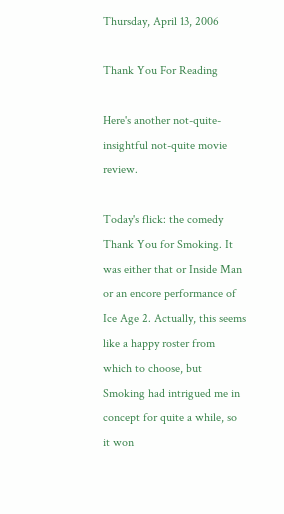Thursday, April 13, 2006

Thank You For Reading

Here's another not-quite-insightful not-quite movie review.

Today's flick: the comedy Thank You for Smoking. It was either that or Inside Man or an encore performance of Ice Age 2. Actually, this seems like a happy roster from which to choose, but Smoking had intrigued me in concept for quite a while, so it won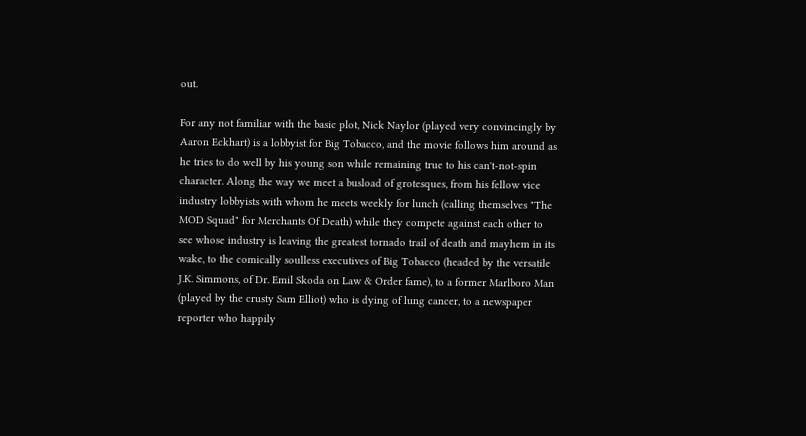out.

For any not familiar with the basic plot, Nick Naylor (played very convincingly by Aaron Eckhart) is a lobbyist for Big Tobacco, and the movie follows him around as he tries to do well by his young son while remaining true to his can't-not-spin character. Along the way we meet a busload of grotesques, from his fellow vice industry lobbyists with whom he meets weekly for lunch (calling themselves "The MOD Squad" for Merchants Of Death) while they compete against each other to see whose industry is leaving the greatest tornado trail of death and mayhem in its wake, to the comically soulless executives of Big Tobacco (headed by the versatile J.K. Simmons, of Dr. Emil Skoda on Law & Order fame), to a former Marlboro Man (played by the crusty Sam Elliot) who is dying of lung cancer, to a newspaper reporter who happily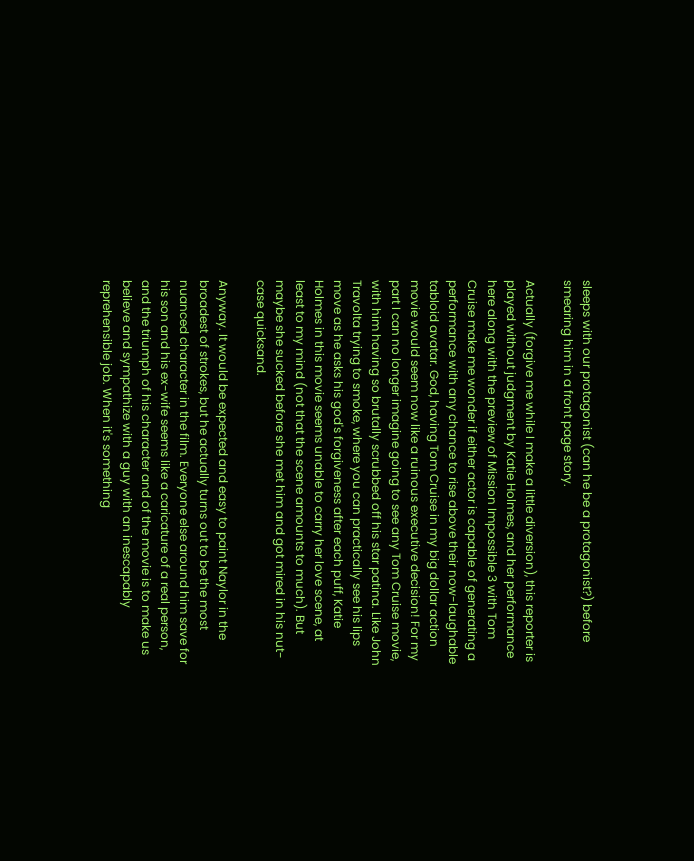sleeps with our protagonist (can he be a protagonist?) before smearing him in a front page story.

Actually (forgive me while I make a little diversion), this reporter is played without judgment by Katie Holmes, and her performance here along with the preview of Mission Impossible 3 with Tom Cruise make me wonder if either actor is capable of generating a performance with any chance to rise above their now-laughable tabloid avatar. God, having Tom Cruise in my big dollar action movie would seem now like a ruinous executive decision! For my part I can no longer imagine going to see any Tom Cruise movie, with him having so brutally scrubbed off his star patina. Like John Travolta trying to smoke, where you can practically see his lips move as he asks his god's forgiveness after each puff, Katie Holmes in this movie seems unable to carry her love scene, at least to my mind (not that the scene amounts to much). But maybe she sucked before she met him and got mired in his nut-case quicksand.

Anyway. It would be expected and easy to paint Naylor in the broadest of strokes, but he actually turns out to be the most nuanced character in the film. Everyone else around him save for his son and his ex-wife seems like a caricature of a real person, and the triumph of his character and of the movie is to make us believe and sympathize with a guy with an inescapably reprehensible job. When it's something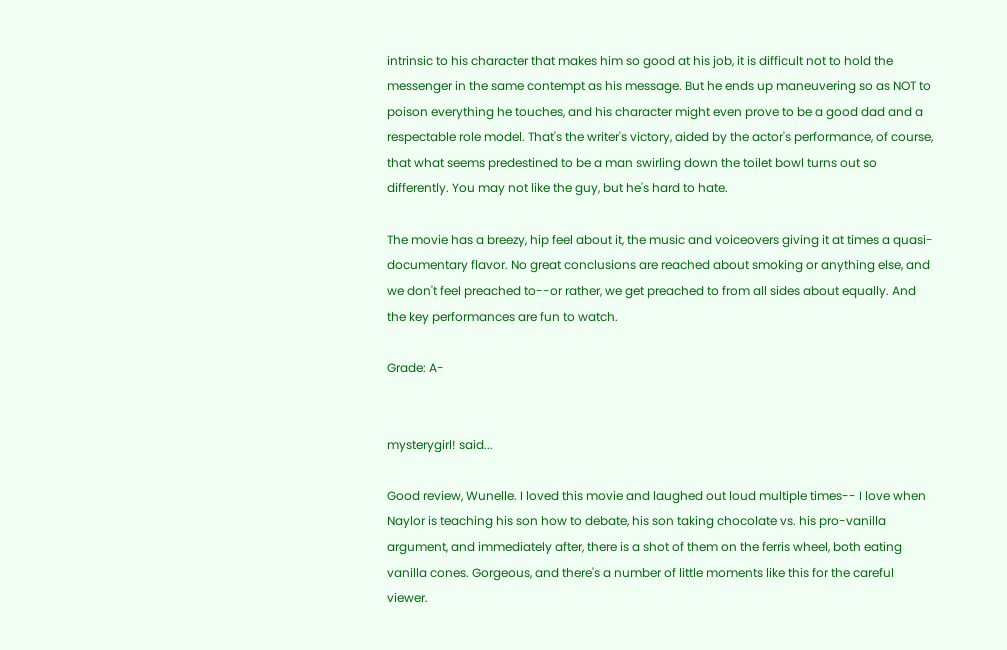intrinsic to his character that makes him so good at his job, it is difficult not to hold the messenger in the same contempt as his message. But he ends up maneuvering so as NOT to poison everything he touches, and his character might even prove to be a good dad and a respectable role model. That's the writer's victory, aided by the actor's performance, of course, that what seems predestined to be a man swirling down the toilet bowl turns out so differently. You may not like the guy, but he's hard to hate.

The movie has a breezy, hip feel about it, the music and voiceovers giving it at times a quasi-documentary flavor. No great conclusions are reached about smoking or anything else, and we don't feel preached to--or rather, we get preached to from all sides about equally. And the key performances are fun to watch.

Grade: A-


mysterygirl! said...

Good review, Wunelle. I loved this movie and laughed out loud multiple times-- I love when Naylor is teaching his son how to debate, his son taking chocolate vs. his pro-vanilla argument, and immediately after, there is a shot of them on the ferris wheel, both eating vanilla cones. Gorgeous, and there's a number of little moments like this for the careful viewer.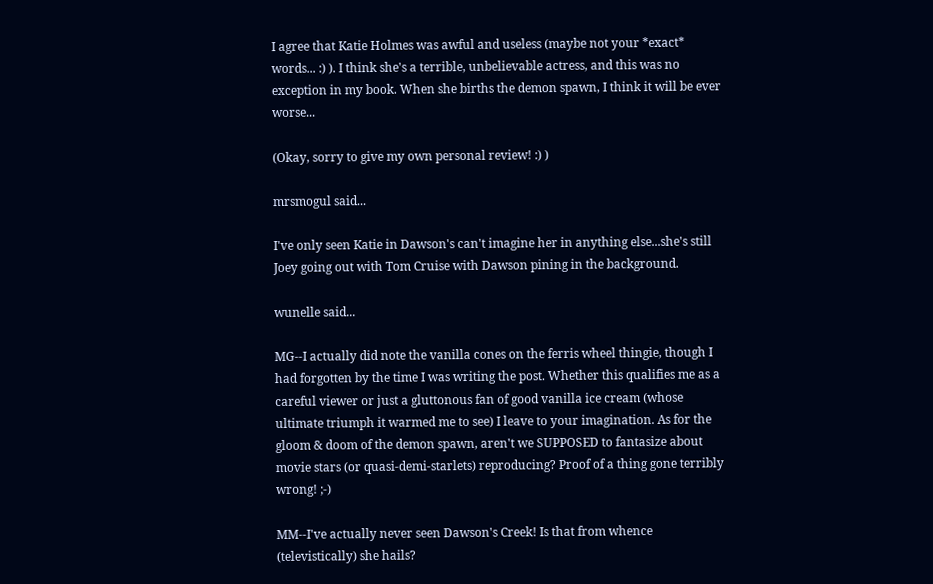I agree that Katie Holmes was awful and useless (maybe not your *exact* words... :) ). I think she's a terrible, unbelievable actress, and this was no exception in my book. When she births the demon spawn, I think it will be ever worse...

(Okay, sorry to give my own personal review! :) )

mrsmogul said...

I've only seen Katie in Dawson's can't imagine her in anything else...she's still Joey going out with Tom Cruise with Dawson pining in the background.

wunelle said...

MG--I actually did note the vanilla cones on the ferris wheel thingie, though I had forgotten by the time I was writing the post. Whether this qualifies me as a careful viewer or just a gluttonous fan of good vanilla ice cream (whose ultimate triumph it warmed me to see) I leave to your imagination. As for the gloom & doom of the demon spawn, aren't we SUPPOSED to fantasize about movie stars (or quasi-demi-starlets) reproducing? Proof of a thing gone terribly wrong! ;-)

MM--I've actually never seen Dawson's Creek! Is that from whence (televistically) she hails?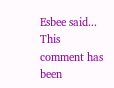Esbee said...
This comment has been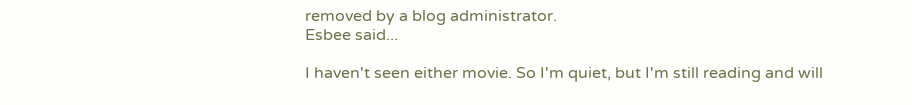removed by a blog administrator.
Esbee said...

I haven't seen either movie. So I'm quiet, but I'm still reading and will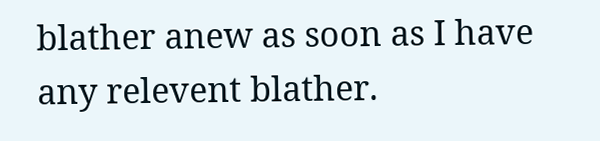blather anew as soon as I have any relevent blather.